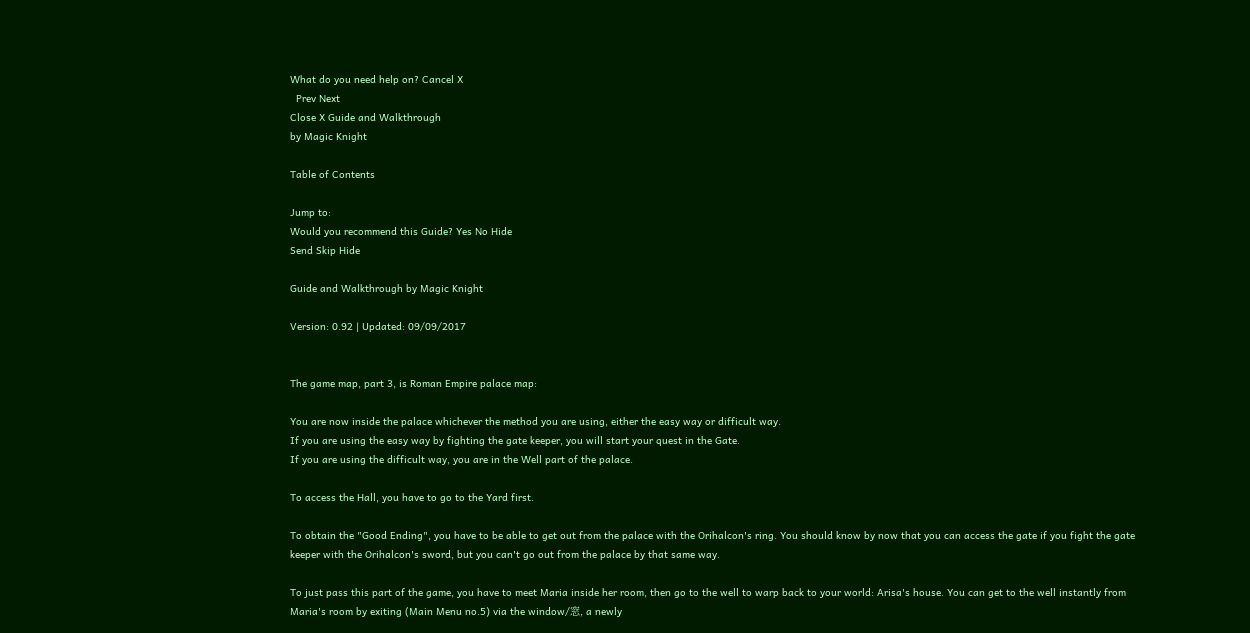What do you need help on? Cancel X
  Prev Next
Close X Guide and Walkthrough
by Magic Knight

Table of Contents

Jump to:
Would you recommend this Guide? Yes No Hide
Send Skip Hide

Guide and Walkthrough by Magic Knight

Version: 0.92 | Updated: 09/09/2017


The game map, part 3, is Roman Empire palace map:

You are now inside the palace whichever the method you are using, either the easy way or difficult way.
If you are using the easy way by fighting the gate keeper, you will start your quest in the Gate.
If you are using the difficult way, you are in the Well part of the palace.

To access the Hall, you have to go to the Yard first.

To obtain the "Good Ending", you have to be able to get out from the palace with the Orihalcon's ring. You should know by now that you can access the gate if you fight the gate keeper with the Orihalcon's sword, but you can't go out from the palace by that same way.

To just pass this part of the game, you have to meet Maria inside her room, then go to the well to warp back to your world: Arisa's house. You can get to the well instantly from Maria's room by exiting (Main Menu no.5) via the window/窓, a newly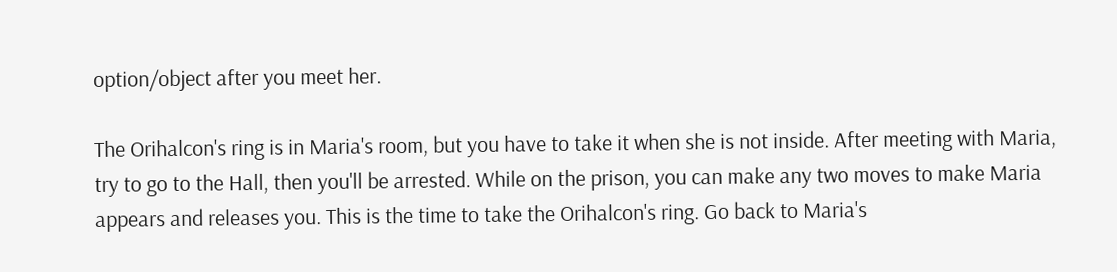option/object after you meet her.

The Orihalcon's ring is in Maria's room, but you have to take it when she is not inside. After meeting with Maria, try to go to the Hall, then you'll be arrested. While on the prison, you can make any two moves to make Maria appears and releases you. This is the time to take the Orihalcon's ring. Go back to Maria's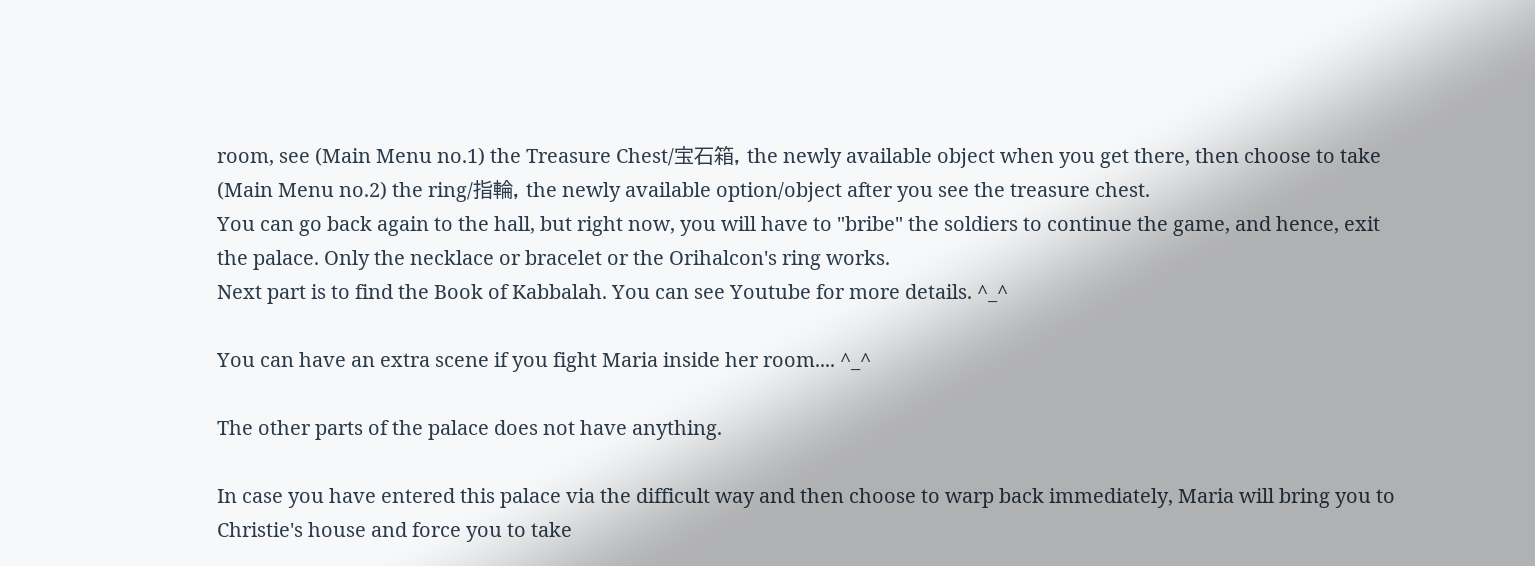room, see (Main Menu no.1) the Treasure Chest/宝石箱, the newly available object when you get there, then choose to take (Main Menu no.2) the ring/指輪, the newly available option/object after you see the treasure chest.
You can go back again to the hall, but right now, you will have to "bribe" the soldiers to continue the game, and hence, exit the palace. Only the necklace or bracelet or the Orihalcon's ring works.
Next part is to find the Book of Kabbalah. You can see Youtube for more details. ^_^

You can have an extra scene if you fight Maria inside her room.... ^_^

The other parts of the palace does not have anything.

In case you have entered this palace via the difficult way and then choose to warp back immediately, Maria will bring you to Christie's house and force you to take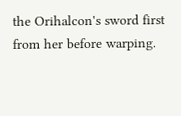the Orihalcon's sword first from her before warping.